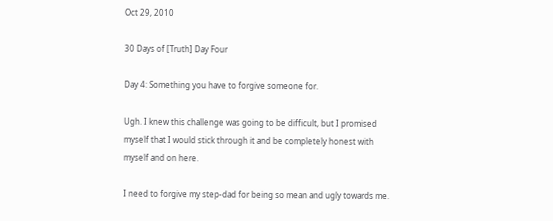Oct 29, 2010

30 Days of [Truth] Day Four

Day 4: Something you have to forgive someone for.

Ugh. I knew this challenge was going to be difficult, but I promised myself that I would stick through it and be completely honest with myself and on here.

I need to forgive my step-dad for being so mean and ugly towards me.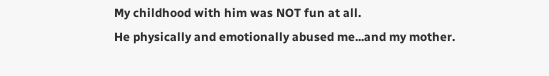My childhood with him was NOT fun at all.
He physically and emotionally abused me...and my mother.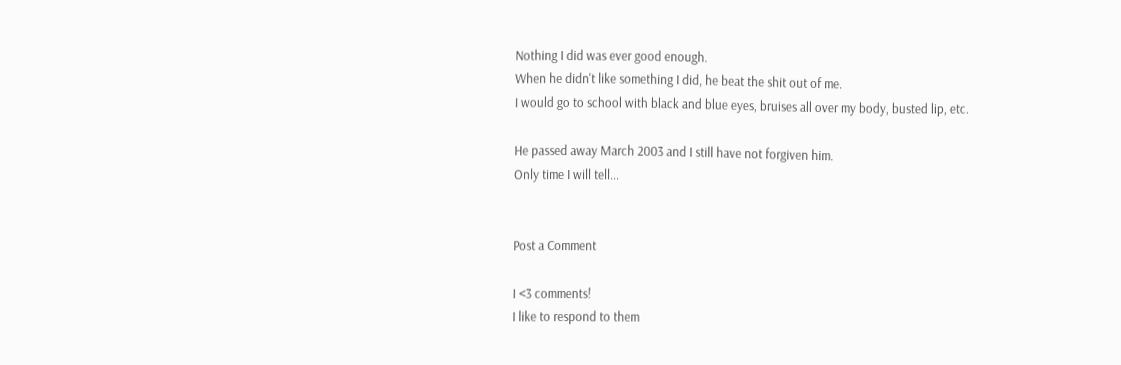Nothing I did was ever good enough.
When he didn't like something I did, he beat the shit out of me.
I would go to school with black and blue eyes, bruises all over my body, busted lip, etc.

He passed away March 2003 and I still have not forgiven him.
Only time I will tell...


Post a Comment

I <3 comments!
I like to respond to them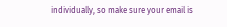individually, so make sure your email is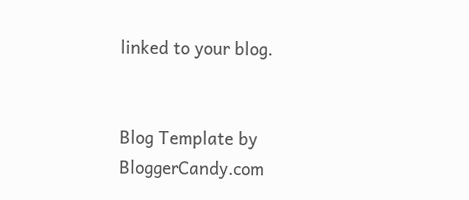linked to your blog.


Blog Template by BloggerCandy.com